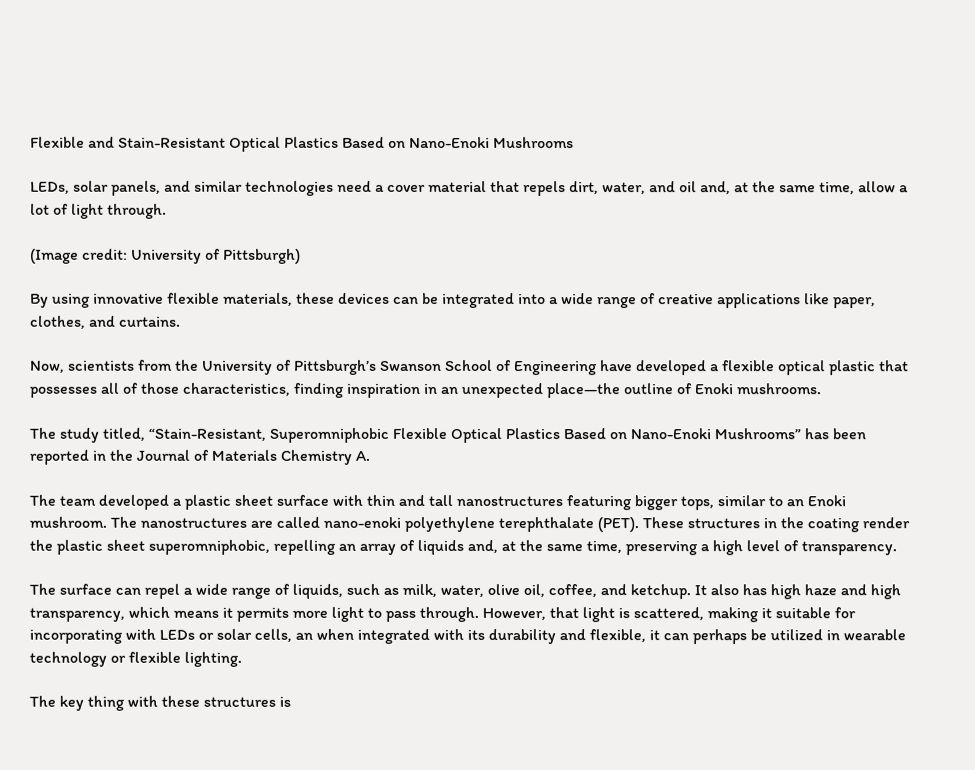Flexible and Stain-Resistant Optical Plastics Based on Nano-Enoki Mushrooms

LEDs, solar panels, and similar technologies need a cover material that repels dirt, water, and oil and, at the same time, allow a lot of light through.

(Image credit: University of Pittsburgh)

By using innovative flexible materials, these devices can be integrated into a wide range of creative applications like paper, clothes, and curtains.

Now, scientists from the University of Pittsburgh’s Swanson School of Engineering have developed a flexible optical plastic that possesses all of those characteristics, finding inspiration in an unexpected place—the outline of Enoki mushrooms.

The study titled, “Stain-Resistant, Superomniphobic Flexible Optical Plastics Based on Nano-Enoki Mushrooms” has been reported in the Journal of Materials Chemistry A.

The team developed a plastic sheet surface with thin and tall nanostructures featuring bigger tops, similar to an Enoki mushroom. The nanostructures are called nano-enoki polyethylene terephthalate (PET). These structures in the coating render the plastic sheet superomniphobic, repelling an array of liquids and, at the same time, preserving a high level of transparency.

The surface can repel a wide range of liquids, such as milk, water, olive oil, coffee, and ketchup. It also has high haze and high transparency, which means it permits more light to pass through. However, that light is scattered, making it suitable for incorporating with LEDs or solar cells, an when integrated with its durability and flexible, it can perhaps be utilized in wearable technology or flexible lighting.

The key thing with these structures is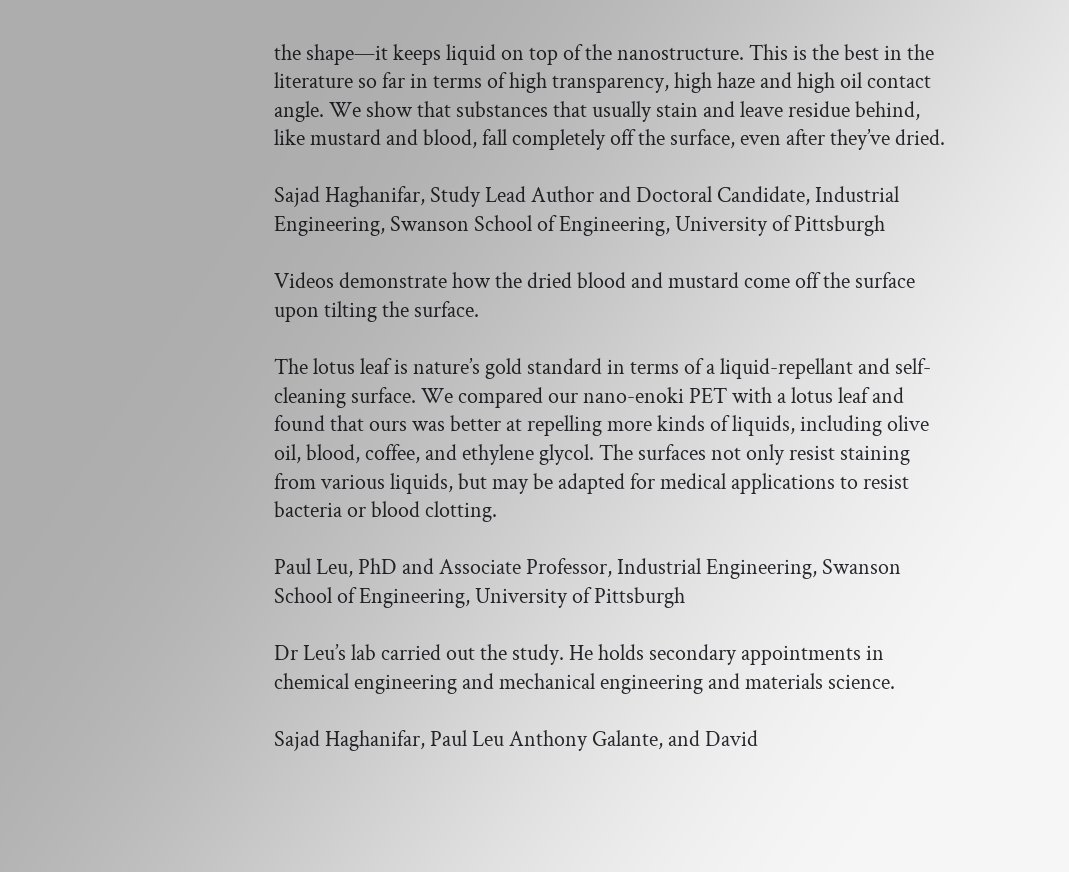the shape—it keeps liquid on top of the nanostructure. This is the best in the literature so far in terms of high transparency, high haze and high oil contact angle. We show that substances that usually stain and leave residue behind, like mustard and blood, fall completely off the surface, even after they’ve dried.

Sajad Haghanifar, Study Lead Author and Doctoral Candidate, Industrial Engineering, Swanson School of Engineering, University of Pittsburgh

Videos demonstrate how the dried blood and mustard come off the surface upon tilting the surface.

The lotus leaf is nature’s gold standard in terms of a liquid-repellant and self-cleaning surface. We compared our nano-enoki PET with a lotus leaf and found that ours was better at repelling more kinds of liquids, including olive oil, blood, coffee, and ethylene glycol. The surfaces not only resist staining from various liquids, but may be adapted for medical applications to resist bacteria or blood clotting.

Paul Leu, PhD and Associate Professor, Industrial Engineering, Swanson School of Engineering, University of Pittsburgh

Dr Leu’s lab carried out the study. He holds secondary appointments in chemical engineering and mechanical engineering and materials science.

Sajad Haghanifar, Paul Leu Anthony Galante, and David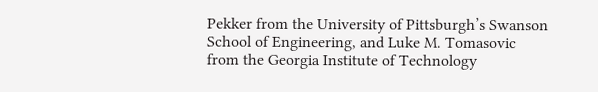Pekker from the University of Pittsburgh’s Swanson School of Engineering, and Luke M. Tomasovic from the Georgia Institute of Technology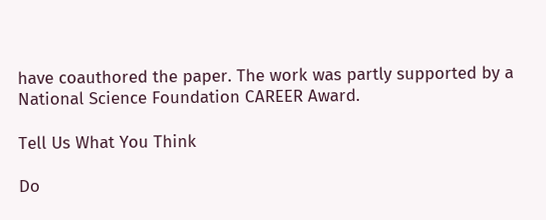have coauthored the paper. The work was partly supported by a National Science Foundation CAREER Award.

Tell Us What You Think

Do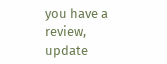you have a review, update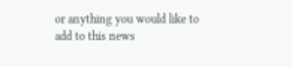or anything you would like to add to this news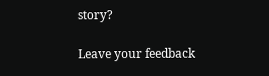story?

Leave your feedback